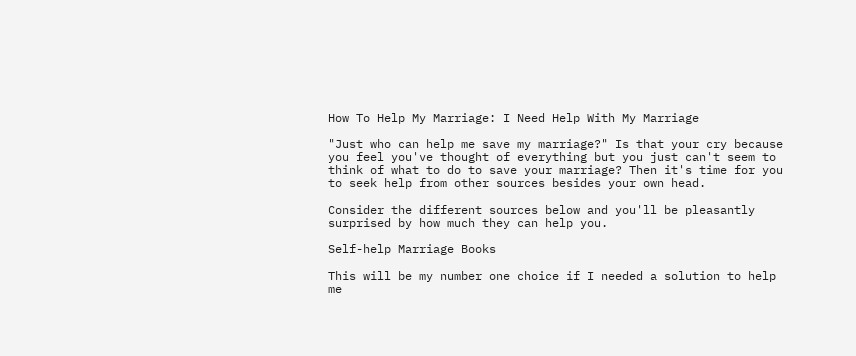How To Help My Marriage: I Need Help With My Marriage

"Just who can help me save my marriage?" Is that your cry because you feel you've thought of everything but you just can't seem to think of what to do to save your marriage? Then it's time for you to seek help from other sources besides your own head.

Consider the different sources below and you'll be pleasantly surprised by how much they can help you.

Self-help Marriage Books

This will be my number one choice if I needed a solution to help me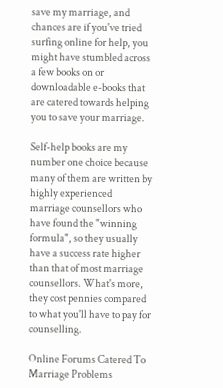save my marriage, and chances are if you've tried surfing online for help, you might have stumbled across a few books on or downloadable e-books that are catered towards helping you to save your marriage.

Self-help books are my number one choice because many of them are written by highly experienced marriage counsellors who have found the "winning formula", so they usually have a success rate higher than that of most marriage counsellors. What's more, they cost pennies compared to what you'll have to pay for counselling.

Online Forums Catered To Marriage Problems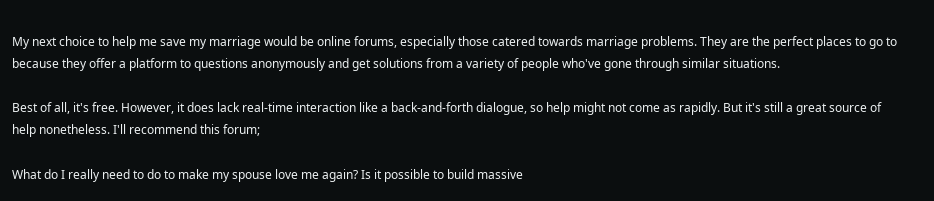My next choice to help me save my marriage would be online forums, especially those catered towards marriage problems. They are the perfect places to go to because they offer a platform to questions anonymously and get solutions from a variety of people who've gone through similar situations.

Best of all, it's free. However, it does lack real-time interaction like a back-and-forth dialogue, so help might not come as rapidly. But it's still a great source of help nonetheless. I'll recommend this forum;

What do I really need to do to make my spouse love me again? Is it possible to build massive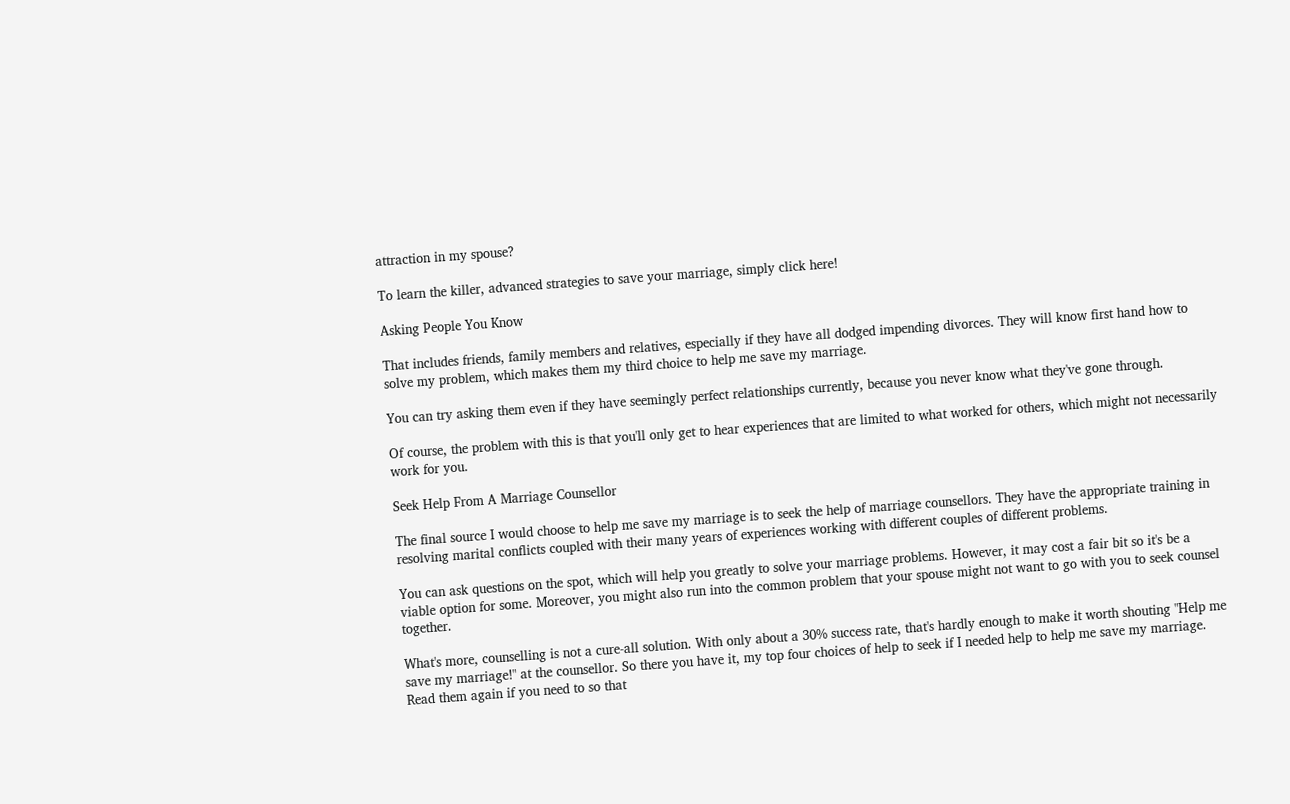attraction in my spouse?

To learn the killer, advanced strategies to save your marriage, simply click here!

Asking People You Know

That includes friends, family members and relatives, especially if they have all dodged impending divorces. They will know first hand how to solve my problem, which makes them my third choice to help me save my marriage.

You can try asking them even if they have seemingly perfect relationships currently, because you never know what they've gone through.

Of course, the problem with this is that you'll only get to hear experiences that are limited to what worked for others, which might not necessarily work for you.

Seek Help From A Marriage Counsellor

The final source I would choose to help me save my marriage is to seek the help of marriage counsellors. They have the appropriate training in resolving marital conflicts coupled with their many years of experiences working with different couples of different problems.

You can ask questions on the spot, which will help you greatly to solve your marriage problems. However, it may cost a fair bit so it's be a viable option for some. Moreover, you might also run into the common problem that your spouse might not want to go with you to seek counsel together.

What's more, counselling is not a cure-all solution. With only about a 30% success rate, that's hardly enough to make it worth shouting "Help me save my marriage!" at the counsellor. So there you have it, my top four choices of help to seek if I needed help to help me save my marriage. Read them again if you need to so that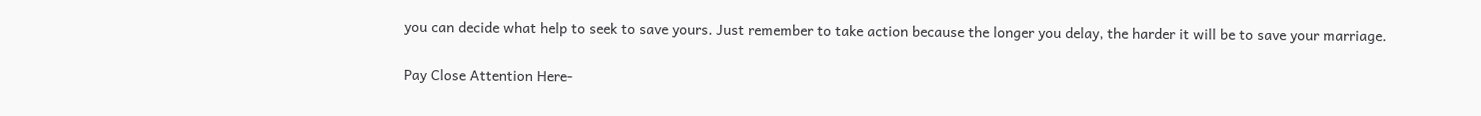you can decide what help to seek to save yours. Just remember to take action because the longer you delay, the harder it will be to save your marriage.

Pay Close Attention Here-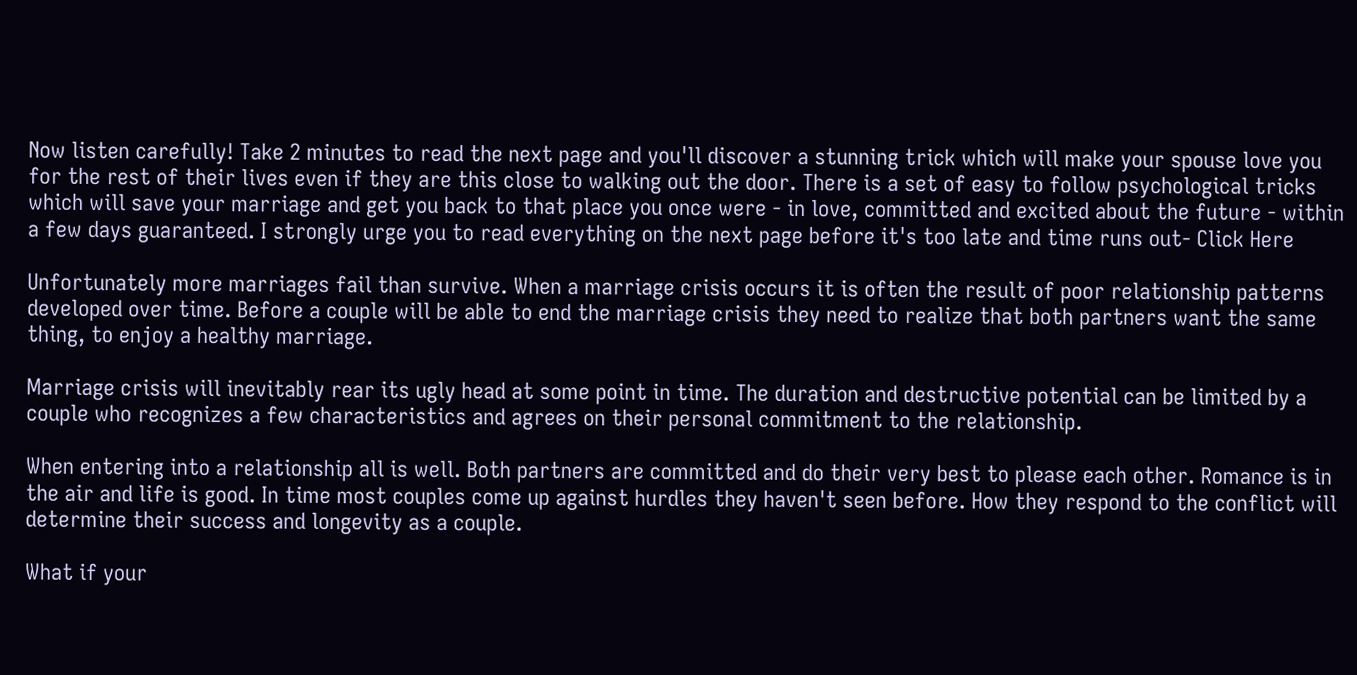Now listen carefully! Take 2 minutes to read the next page and you'll discover a stunning trick which will make your spouse love you for the rest of their lives even if they are this close to walking out the door. There is a set of easy to follow psychological tricks which will save your marriage and get you back to that place you once were - in love, committed and excited about the future - within a few days guaranteed. I strongly urge you to read everything on the next page before it's too late and time runs out- Click Here

Unfortunately more marriages fail than survive. When a marriage crisis occurs it is often the result of poor relationship patterns developed over time. Before a couple will be able to end the marriage crisis they need to realize that both partners want the same thing, to enjoy a healthy marriage.

Marriage crisis will inevitably rear its ugly head at some point in time. The duration and destructive potential can be limited by a couple who recognizes a few characteristics and agrees on their personal commitment to the relationship.

When entering into a relationship all is well. Both partners are committed and do their very best to please each other. Romance is in the air and life is good. In time most couples come up against hurdles they haven't seen before. How they respond to the conflict will determine their success and longevity as a couple.

What if your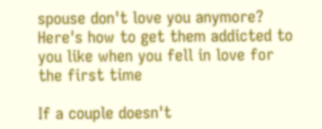spouse don't love you anymore? Here's how to get them addicted to you like when you fell in love for the first time

If a couple doesn't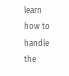learn how to handle the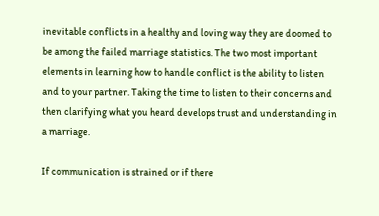inevitable conflicts in a healthy and loving way they are doomed to be among the failed marriage statistics. The two most important elements in learning how to handle conflict is the ability to listen and to your partner. Taking the time to listen to their concerns and then clarifying what you heard develops trust and understanding in a marriage.

If communication is strained or if there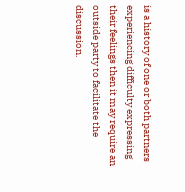is a history of one or both partners experiencing difficulty expressing their feelings then it may require an outside party to facilitate the discussion.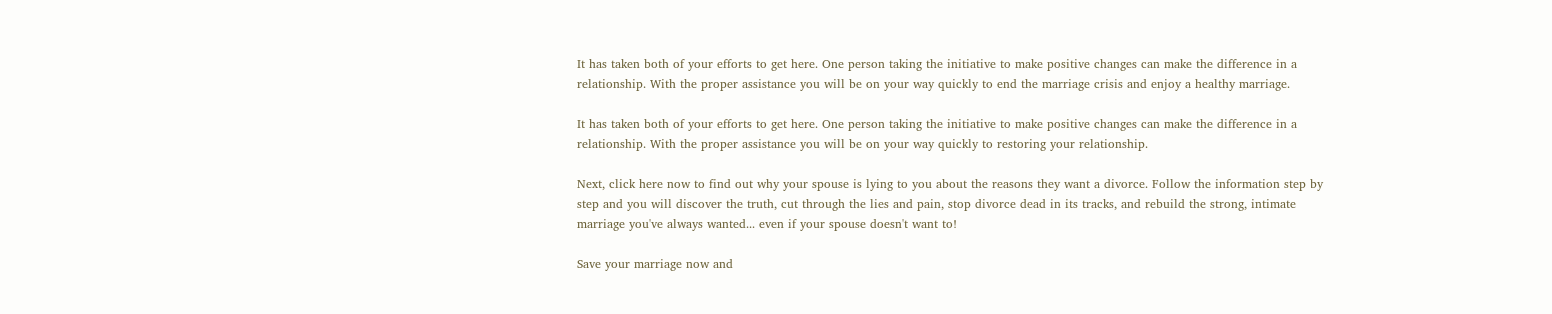It has taken both of your efforts to get here. One person taking the initiative to make positive changes can make the difference in a relationship. With the proper assistance you will be on your way quickly to end the marriage crisis and enjoy a healthy marriage.

It has taken both of your efforts to get here. One person taking the initiative to make positive changes can make the difference in a relationship. With the proper assistance you will be on your way quickly to restoring your relationship.

Next, click here now to find out why your spouse is lying to you about the reasons they want a divorce. Follow the information step by step and you will discover the truth, cut through the lies and pain, stop divorce dead in its tracks, and rebuild the strong, intimate marriage you've always wanted... even if your spouse doesn't want to!

Save your marriage now and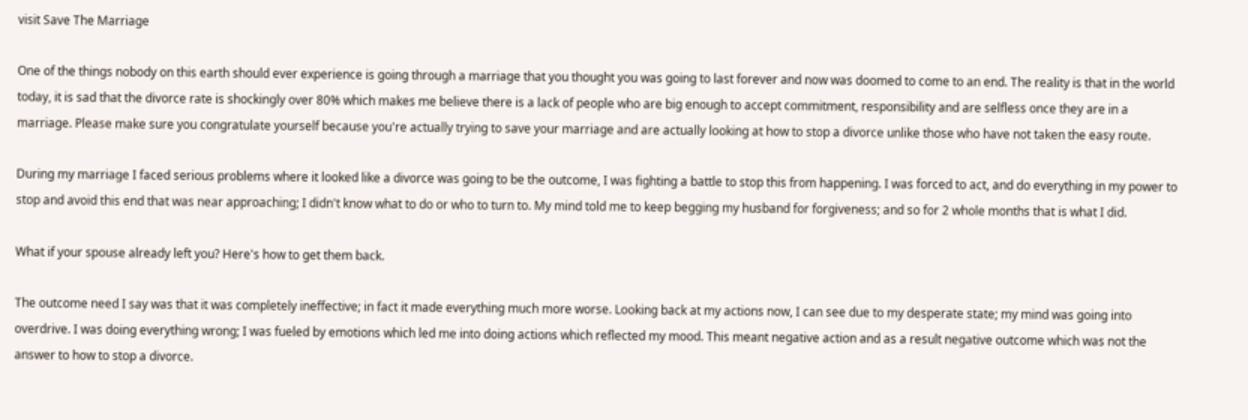visit Save The Marriage

One of the things nobody on this earth should ever experience is going through a marriage that you thought you was going to last forever and now was doomed to come to an end. The reality is that in the world today, it is sad that the divorce rate is shockingly over 80% which makes me believe there is a lack of people who are big enough to accept commitment, responsibility and are selfless once they are in a marriage. Please make sure you congratulate yourself because you're actually trying to save your marriage and are actually looking at how to stop a divorce unlike those who have not taken the easy route.

During my marriage I faced serious problems where it looked like a divorce was going to be the outcome, I was fighting a battle to stop this from happening. I was forced to act, and do everything in my power to stop and avoid this end that was near approaching; I didn't know what to do or who to turn to. My mind told me to keep begging my husband for forgiveness; and so for 2 whole months that is what I did.

What if your spouse already left you? Here's how to get them back.

The outcome need I say was that it was completely ineffective; in fact it made everything much more worse. Looking back at my actions now, I can see due to my desperate state; my mind was going into overdrive. I was doing everything wrong; I was fueled by emotions which led me into doing actions which reflected my mood. This meant negative action and as a result negative outcome which was not the answer to how to stop a divorce.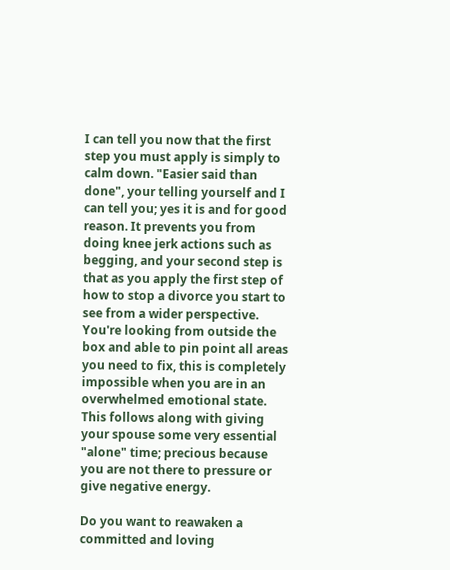I can tell you now that the first step you must apply is simply to calm down. "Easier said than done", your telling yourself and I can tell you; yes it is and for good reason. It prevents you from doing knee jerk actions such as begging, and your second step is that as you apply the first step of how to stop a divorce you start to see from a wider perspective. You're looking from outside the box and able to pin point all areas you need to fix, this is completely impossible when you are in an overwhelmed emotional state. This follows along with giving your spouse some very essential "alone" time; precious because you are not there to pressure or give negative energy.

Do you want to reawaken a committed and loving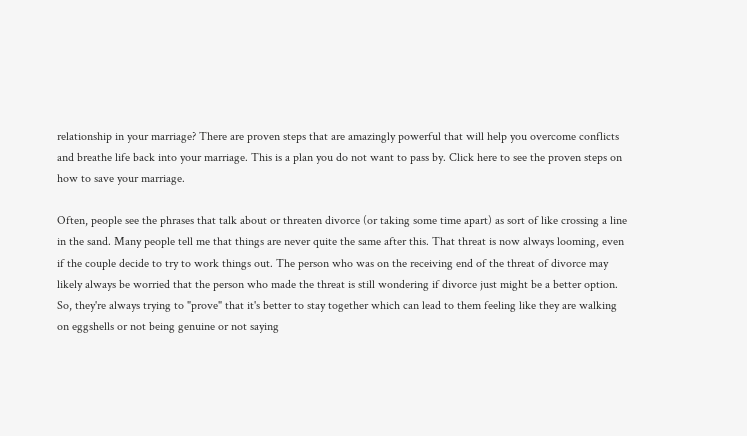relationship in your marriage? There are proven steps that are amazingly powerful that will help you overcome conflicts and breathe life back into your marriage. This is a plan you do not want to pass by. Click here to see the proven steps on how to save your marriage.

Often, people see the phrases that talk about or threaten divorce (or taking some time apart) as sort of like crossing a line in the sand. Many people tell me that things are never quite the same after this. That threat is now always looming, even if the couple decide to try to work things out. The person who was on the receiving end of the threat of divorce may likely always be worried that the person who made the threat is still wondering if divorce just might be a better option. So, they're always trying to "prove" that it's better to stay together which can lead to them feeling like they are walking on eggshells or not being genuine or not saying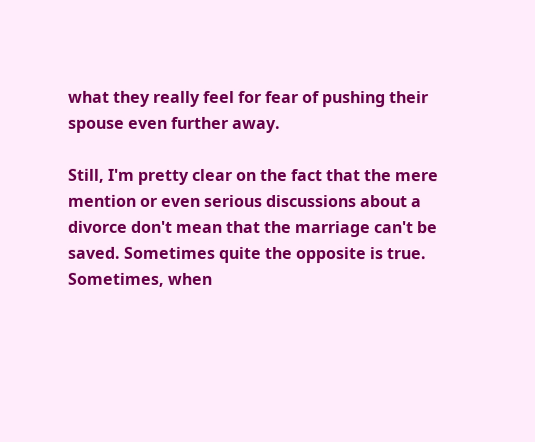what they really feel for fear of pushing their spouse even further away.

Still, I'm pretty clear on the fact that the mere mention or even serious discussions about a divorce don't mean that the marriage can't be saved. Sometimes quite the opposite is true. Sometimes, when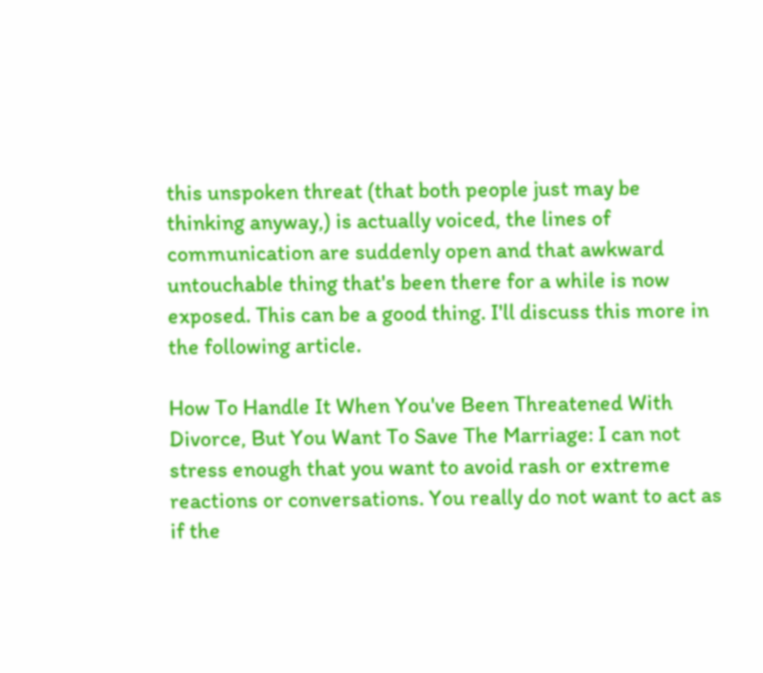this unspoken threat (that both people just may be thinking anyway,) is actually voiced, the lines of communication are suddenly open and that awkward untouchable thing that's been there for a while is now exposed. This can be a good thing. I'll discuss this more in the following article.

How To Handle It When You've Been Threatened With Divorce, But You Want To Save The Marriage: I can not stress enough that you want to avoid rash or extreme reactions or conversations. You really do not want to act as if the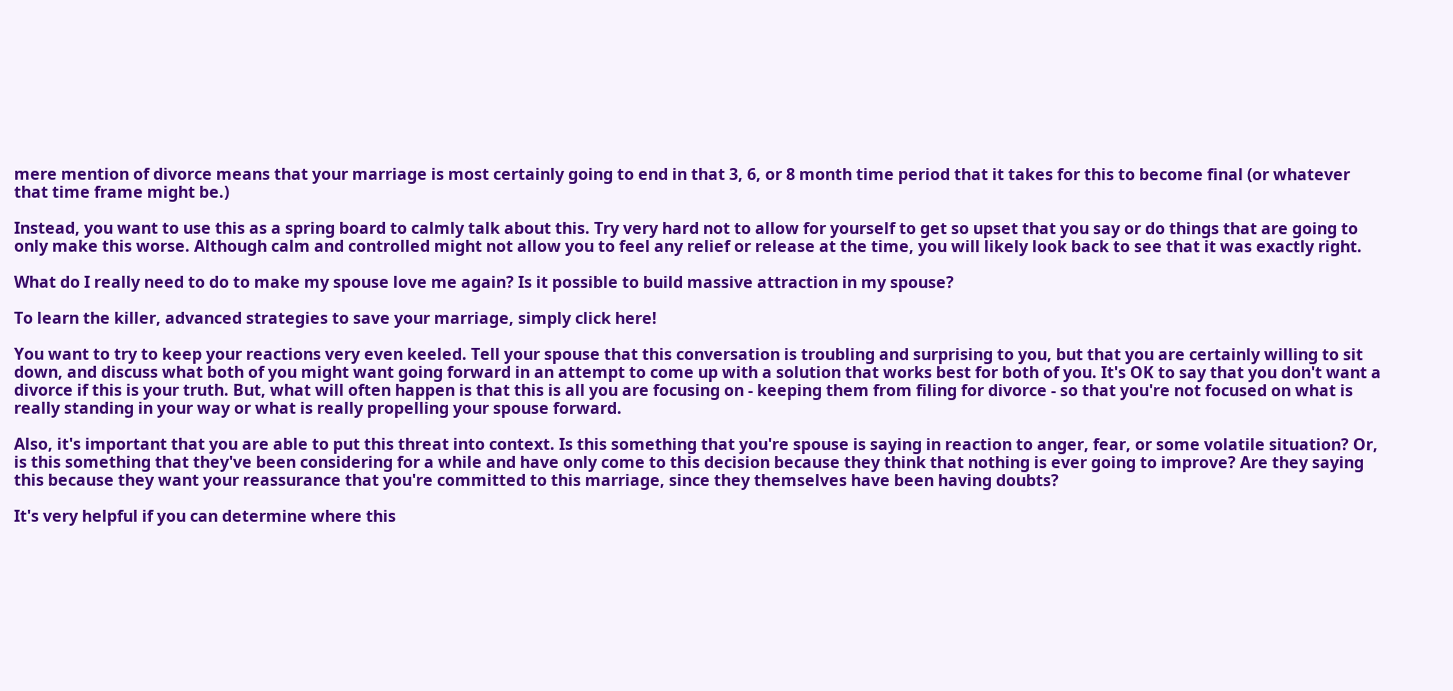mere mention of divorce means that your marriage is most certainly going to end in that 3, 6, or 8 month time period that it takes for this to become final (or whatever that time frame might be.)

Instead, you want to use this as a spring board to calmly talk about this. Try very hard not to allow for yourself to get so upset that you say or do things that are going to only make this worse. Although calm and controlled might not allow you to feel any relief or release at the time, you will likely look back to see that it was exactly right.

What do I really need to do to make my spouse love me again? Is it possible to build massive attraction in my spouse?

To learn the killer, advanced strategies to save your marriage, simply click here!

You want to try to keep your reactions very even keeled. Tell your spouse that this conversation is troubling and surprising to you, but that you are certainly willing to sit down, and discuss what both of you might want going forward in an attempt to come up with a solution that works best for both of you. It's OK to say that you don't want a divorce if this is your truth. But, what will often happen is that this is all you are focusing on - keeping them from filing for divorce - so that you're not focused on what is really standing in your way or what is really propelling your spouse forward.

Also, it's important that you are able to put this threat into context. Is this something that you're spouse is saying in reaction to anger, fear, or some volatile situation? Or, is this something that they've been considering for a while and have only come to this decision because they think that nothing is ever going to improve? Are they saying this because they want your reassurance that you're committed to this marriage, since they themselves have been having doubts?

It's very helpful if you can determine where this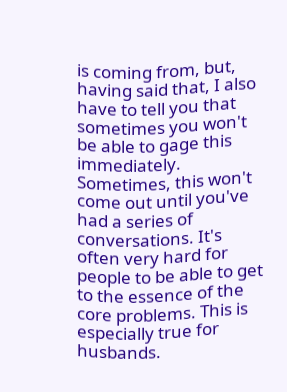is coming from, but, having said that, I also have to tell you that sometimes you won't be able to gage this immediately. Sometimes, this won't come out until you've had a series of conversations. It's often very hard for people to be able to get to the essence of the core problems. This is especially true for husbands.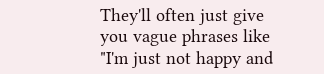They'll often just give you vague phrases like "I'm just not happy and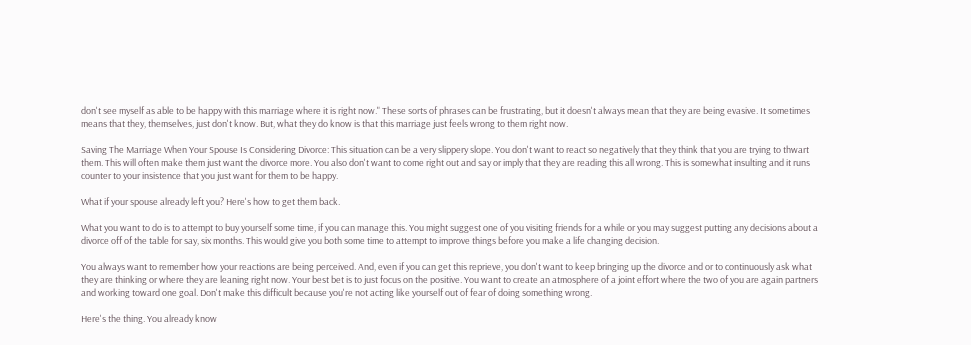don't see myself as able to be happy with this marriage where it is right now." These sorts of phrases can be frustrating, but it doesn't always mean that they are being evasive. It sometimes means that they, themselves, just don't know. But, what they do know is that this marriage just feels wrong to them right now.

Saving The Marriage When Your Spouse Is Considering Divorce: This situation can be a very slippery slope. You don't want to react so negatively that they think that you are trying to thwart them. This will often make them just want the divorce more. You also don't want to come right out and say or imply that they are reading this all wrong. This is somewhat insulting and it runs counter to your insistence that you just want for them to be happy.

What if your spouse already left you? Here's how to get them back.

What you want to do is to attempt to buy yourself some time, if you can manage this. You might suggest one of you visiting friends for a while or you may suggest putting any decisions about a divorce off of the table for say, six months. This would give you both some time to attempt to improve things before you make a life changing decision.

You always want to remember how your reactions are being perceived. And, even if you can get this reprieve, you don't want to keep bringing up the divorce and or to continuously ask what they are thinking or where they are leaning right now. Your best bet is to just focus on the positive. You want to create an atmosphere of a joint effort where the two of you are again partners and working toward one goal. Don't make this difficult because you're not acting like yourself out of fear of doing something wrong.

Here's the thing. You already know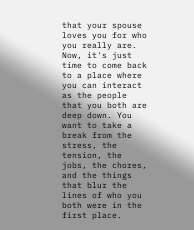that your spouse loves you for who you really are. Now, it's just time to come back to a place where you can interact as the people that you both are deep down. You want to take a break from the stress, the tension, the jobs, the chores, and the things that blur the lines of who you both were in the first place.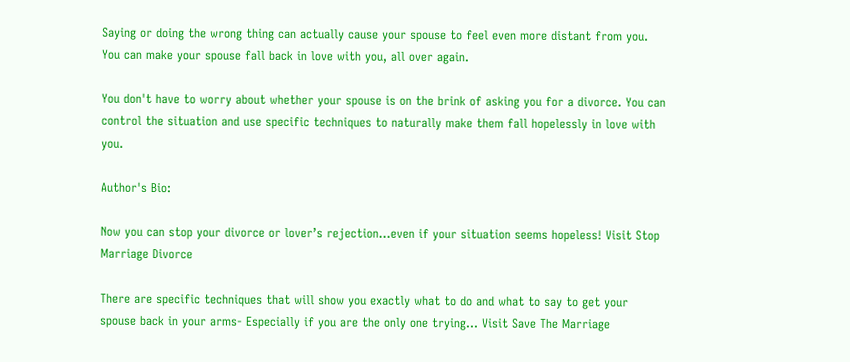Saying or doing the wrong thing can actually cause your spouse to feel even more distant from you. You can make your spouse fall back in love with you, all over again.

You don't have to worry about whether your spouse is on the brink of asking you for a divorce. You can control the situation and use specific techniques to naturally make them fall hopelessly in love with you.

Author's Bio:

Now you can stop your divorce or lover’s rejection...even if your situation seems hopeless! Visit Stop Marriage Divorce

There are specific techniques that will show you exactly what to do and what to say to get your spouse back in your arms- Especially if you are the only one trying... Visit Save The Marriage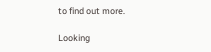to find out more.

Looking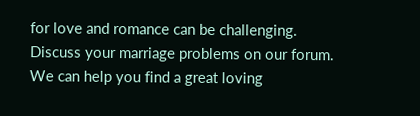for love and romance can be challenging. Discuss your marriage problems on our forum. We can help you find a great loving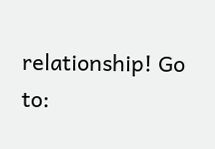relationship! Go to: